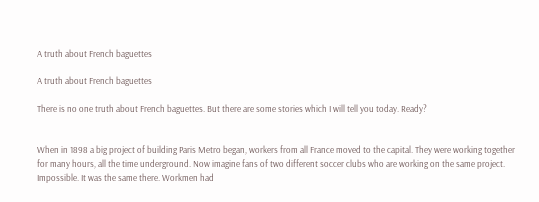A truth about French baguettes

A truth about French baguettes

There is no one truth about French baguettes. But there are some stories which I will tell you today. Ready?


When in 1898 a big project of building Paris Metro began, workers from all France moved to the capital. They were working together for many hours, all the time underground. Now imagine fans of two different soccer clubs who are working on the same project. Impossible. It was the same there. Workmen had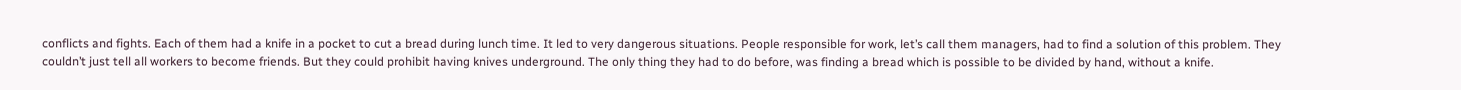conflicts and fights. Each of them had a knife in a pocket to cut a bread during lunch time. It led to very dangerous situations. People responsible for work, let’s call them managers, had to find a solution of this problem. They couldn’t just tell all workers to become friends. But they could prohibit having knives underground. The only thing they had to do before, was finding a bread which is possible to be divided by hand, without a knife.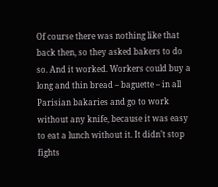Of course there was nothing like that back then, so they asked bakers to do so. And it worked. Workers could buy a long and thin bread – baguette – in all Parisian bakaries and go to work without any knife, because it was easy to eat a lunch without it. It didn’t stop fights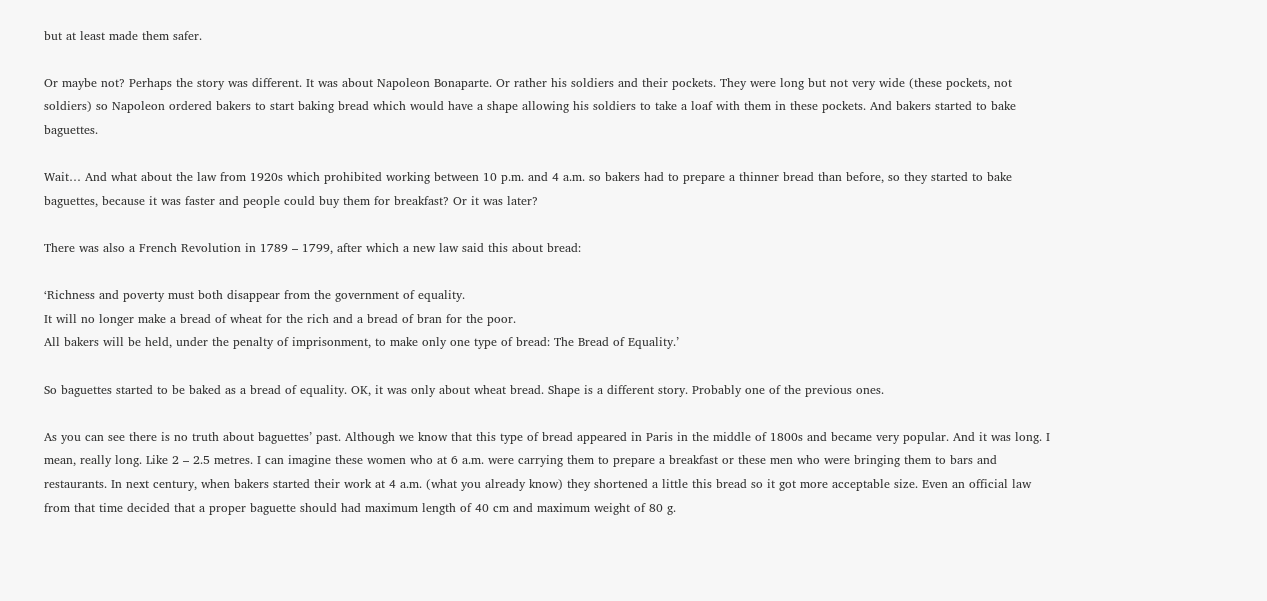but at least made them safer.

Or maybe not? Perhaps the story was different. It was about Napoleon Bonaparte. Or rather his soldiers and their pockets. They were long but not very wide (these pockets, not soldiers) so Napoleon ordered bakers to start baking bread which would have a shape allowing his soldiers to take a loaf with them in these pockets. And bakers started to bake baguettes.

Wait… And what about the law from 1920s which prohibited working between 10 p.m. and 4 a.m. so bakers had to prepare a thinner bread than before, so they started to bake baguettes, because it was faster and people could buy them for breakfast? Or it was later?

There was also a French Revolution in 1789 – 1799, after which a new law said this about bread:

‘Richness and poverty must both disappear from the government of equality.
It will no longer make a bread of wheat for the rich and a bread of bran for the poor.
All bakers will be held, under the penalty of imprisonment, to make only one type of bread: The Bread of Equality.’

So baguettes started to be baked as a bread of equality. OK, it was only about wheat bread. Shape is a different story. Probably one of the previous ones.

As you can see there is no truth about baguettes’ past. Although we know that this type of bread appeared in Paris in the middle of 1800s and became very popular. And it was long. I mean, really long. Like 2 – 2.5 metres. I can imagine these women who at 6 a.m. were carrying them to prepare a breakfast or these men who were bringing them to bars and restaurants. In next century, when bakers started their work at 4 a.m. (what you already know) they shortened a little this bread so it got more acceptable size. Even an official law from that time decided that a proper baguette should had maximum length of 40 cm and maximum weight of 80 g.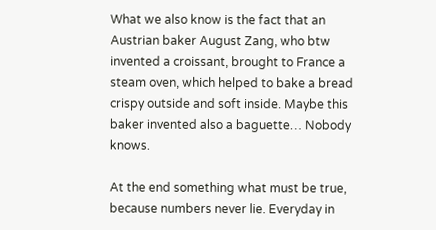What we also know is the fact that an Austrian baker August Zang, who btw invented a croissant, brought to France a steam oven, which helped to bake a bread crispy outside and soft inside. Maybe this baker invented also a baguette… Nobody knows.

At the end something what must be true, because numbers never lie. Everyday in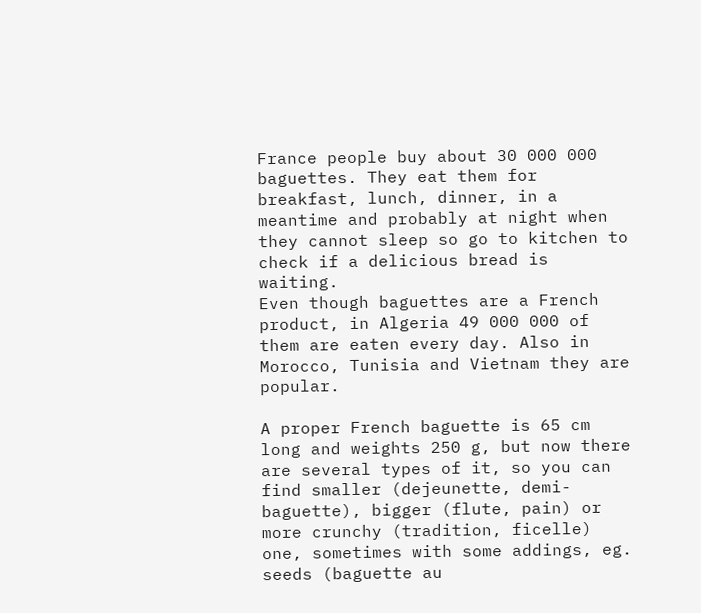France people buy about 30 000 000 baguettes. They eat them for breakfast, lunch, dinner, in a meantime and probably at night when they cannot sleep so go to kitchen to check if a delicious bread is waiting.
Even though baguettes are a French product, in Algeria 49 000 000 of them are eaten every day. Also in Morocco, Tunisia and Vietnam they are popular.

A proper French baguette is 65 cm long and weights 250 g, but now there are several types of it, so you can find smaller (dejeunette, demi-baguette), bigger (flute, pain) or more crunchy (tradition, ficelle) one, sometimes with some addings, eg. seeds (baguette au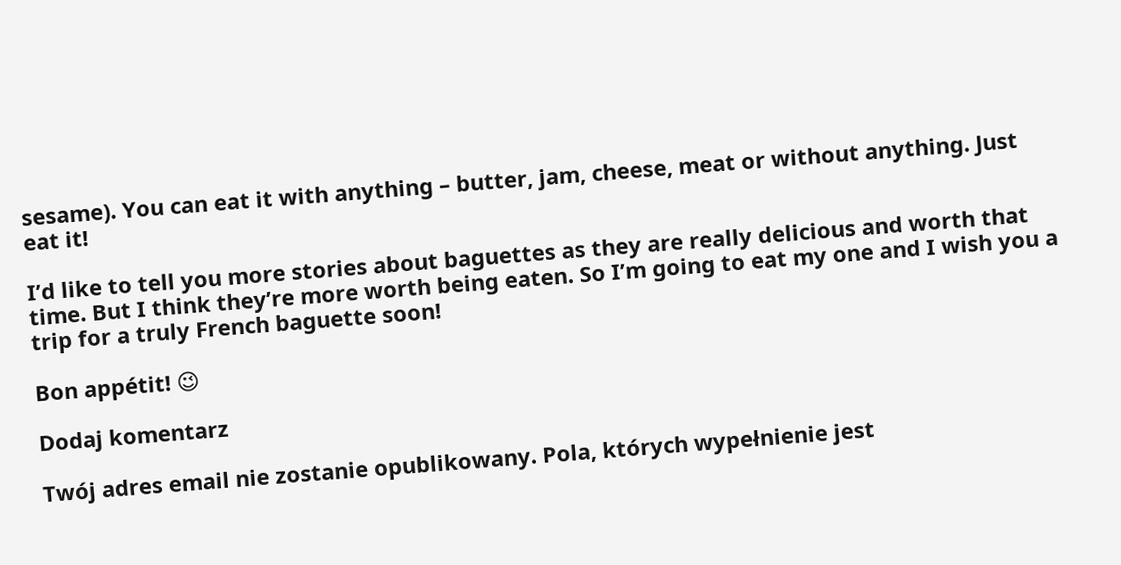sesame). You can eat it with anything – butter, jam, cheese, meat or without anything. Just eat it!

I’d like to tell you more stories about baguettes as they are really delicious and worth that time. But I think they’re more worth being eaten. So I’m going to eat my one and I wish you a trip for a truly French baguette soon!

Bon appétit! 😉

Dodaj komentarz

Twój adres email nie zostanie opublikowany. Pola, których wypełnienie jest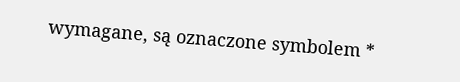wymagane, są oznaczone symbolem *